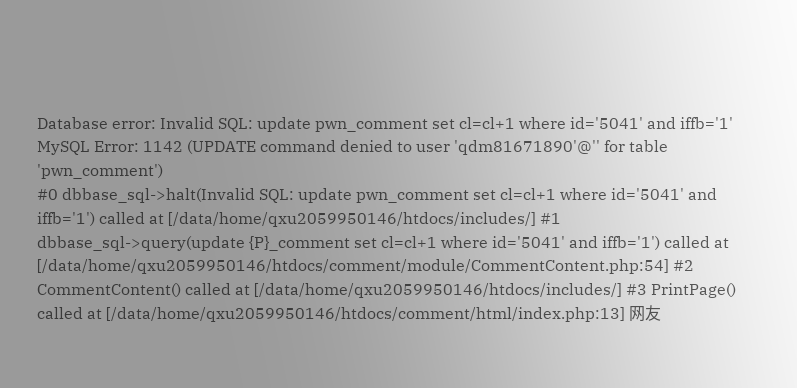Database error: Invalid SQL: update pwn_comment set cl=cl+1 where id='5041' and iffb='1'
MySQL Error: 1142 (UPDATE command denied to user 'qdm81671890'@'' for table 'pwn_comment')
#0 dbbase_sql->halt(Invalid SQL: update pwn_comment set cl=cl+1 where id='5041' and iffb='1') called at [/data/home/qxu2059950146/htdocs/includes/] #1 dbbase_sql->query(update {P}_comment set cl=cl+1 where id='5041' and iffb='1') called at [/data/home/qxu2059950146/htdocs/comment/module/CommentContent.php:54] #2 CommentContent() called at [/data/home/qxu2059950146/htdocs/includes/] #3 PrintPage() called at [/data/home/qxu2059950146/htdocs/comment/html/index.php:13] 网友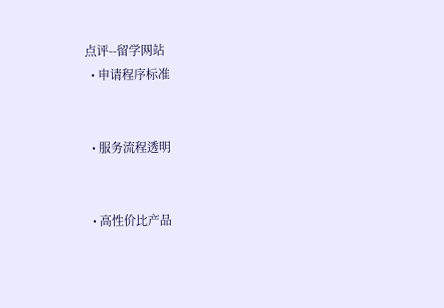点评--留学网站
  • 申请程序标准


  • 服务流程透明


  • 高性价比产品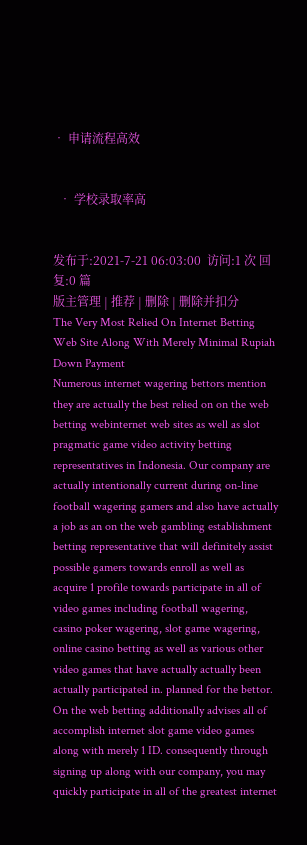• 申请流程高效


  • 学校录取率高


发布于:2021-7-21 06:03:00  访问:1 次 回复:0 篇
版主管理 | 推荐 | 删除 | 删除并扣分
The Very Most Relied On Internet Betting Web Site Along With Merely Minimal Rupiah Down Payment
Numerous internet wagering bettors mention they are actually the best relied on on the web betting webinternet web sites as well as slot pragmatic game video activity betting representatives in Indonesia. Our company are actually intentionally current during on-line football wagering gamers and also have actually a job as an on the web gambling establishment betting representative that will definitely assist possible gamers towards enroll as well as acquire 1 profile towards participate in all of video games including football wagering, casino poker wagering, slot game wagering, online casino betting as well as various other video games that have actually actually been actually participated in. planned for the bettor. On the web betting additionally advises all of accomplish internet slot game video games along with merely 1 ID. consequently through signing up along with our company, you may quickly participate in all of the greatest internet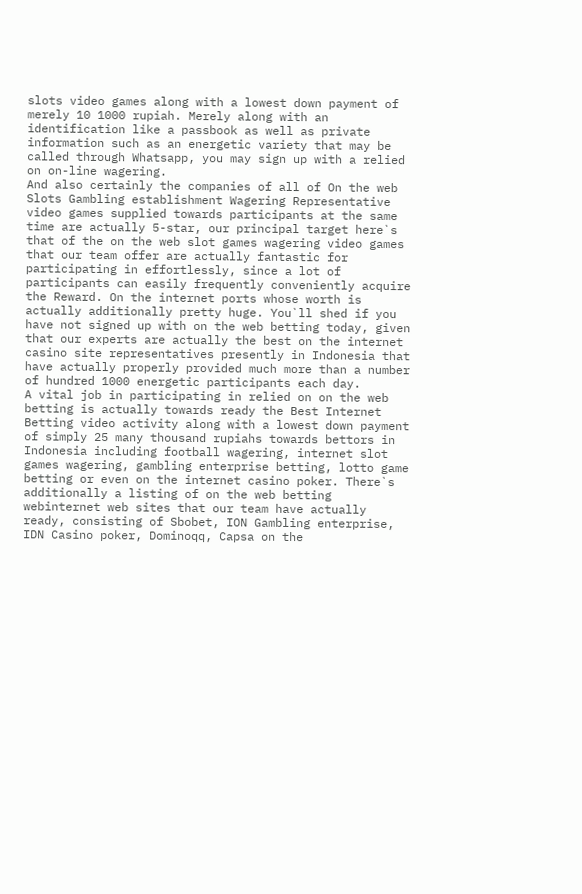slots video games along with a lowest down payment of merely 10 1000 rupiah. Merely along with an identification like a passbook as well as private information such as an energetic variety that may be called through Whatsapp, you may sign up with a relied on on-line wagering.
And also certainly the companies of all of On the web Slots Gambling establishment Wagering Representative video games supplied towards participants at the same time are actually 5-star, our principal target here`s that of the on the web slot games wagering video games that our team offer are actually fantastic for participating in effortlessly, since a lot of participants can easily frequently conveniently acquire the Reward. On the internet ports whose worth is actually additionally pretty huge. You`ll shed if you have not signed up with on the web betting today, given that our experts are actually the best on the internet casino site representatives presently in Indonesia that have actually properly provided much more than a number of hundred 1000 energetic participants each day.
A vital job in participating in relied on on the web betting is actually towards ready the Best Internet Betting video activity along with a lowest down payment of simply 25 many thousand rupiahs towards bettors in Indonesia including football wagering, internet slot games wagering, gambling enterprise betting, lotto game betting or even on the internet casino poker. There`s additionally a listing of on the web betting webinternet web sites that our team have actually ready, consisting of Sbobet, ION Gambling enterprise, IDN Casino poker, Dominoqq, Capsa on the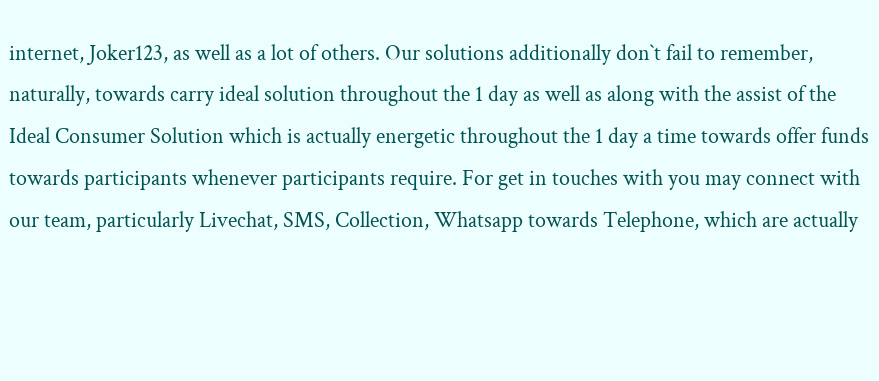internet, Joker123, as well as a lot of others. Our solutions additionally don`t fail to remember, naturally, towards carry ideal solution throughout the 1 day as well as along with the assist of the Ideal Consumer Solution which is actually energetic throughout the 1 day a time towards offer funds towards participants whenever participants require. For get in touches with you may connect with our team, particularly Livechat, SMS, Collection, Whatsapp towards Telephone, which are actually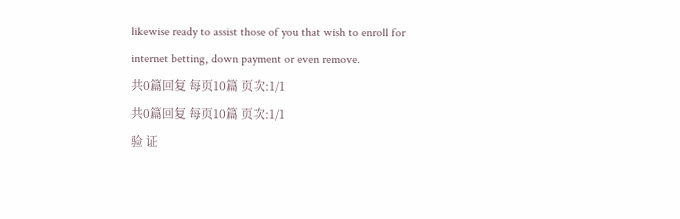likewise ready to assist those of you that wish to enroll for internet betting, down payment or even remove.
共0篇回复 每页10篇 页次:1/1
共0篇回复 每页10篇 页次:1/1
验 证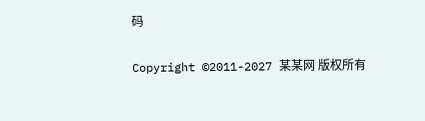码

Copyright ©2011-2027 某某网 版权所有